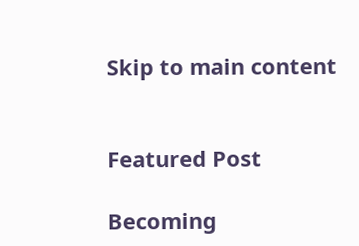Skip to main content


Featured Post

Becoming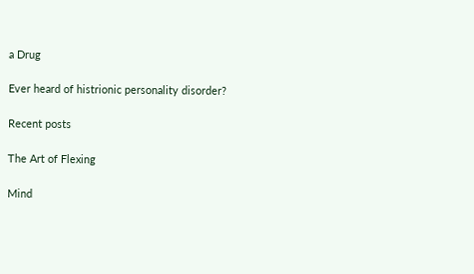a Drug

Ever heard of histrionic personality disorder?

Recent posts

The Art of Flexing

Mind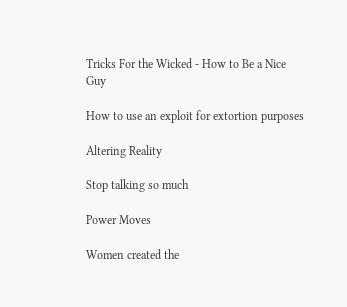Tricks For the Wicked - How to Be a Nice Guy

How to use an exploit for extortion purposes

Altering Reality

Stop talking so much

Power Moves

Women created the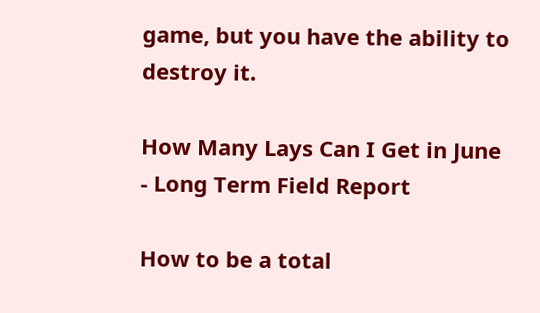game, but you have the ability to destroy it.

How Many Lays Can I Get in June - Long Term Field Report

How to be a total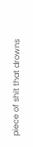piece of shit that drowns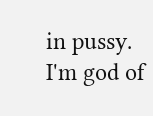in pussy. I'm god of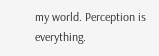my world. Perception is everything.